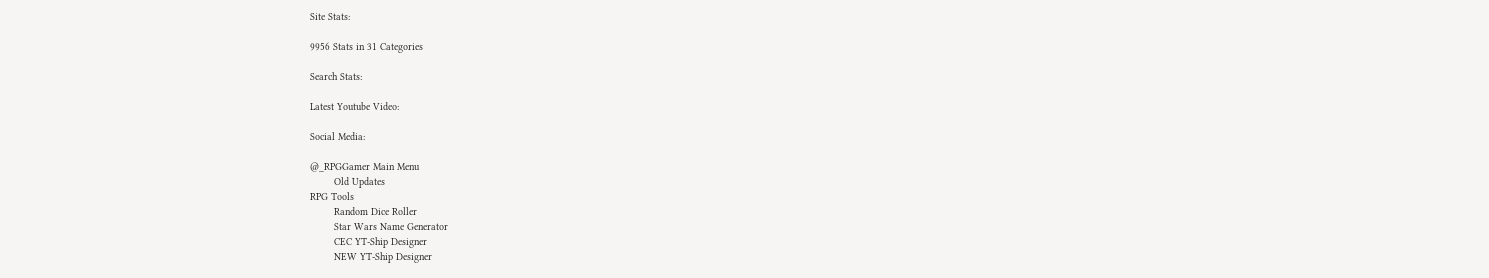Site Stats:

9956 Stats in 31 Categories

Search Stats:

Latest Youtube Video:

Social Media:

@_RPGGamer Main Menu
        Old Updates
RPG Tools
        Random Dice Roller
        Star Wars Name Generator
        CEC YT-Ship Designer
        NEW YT-Ship Designer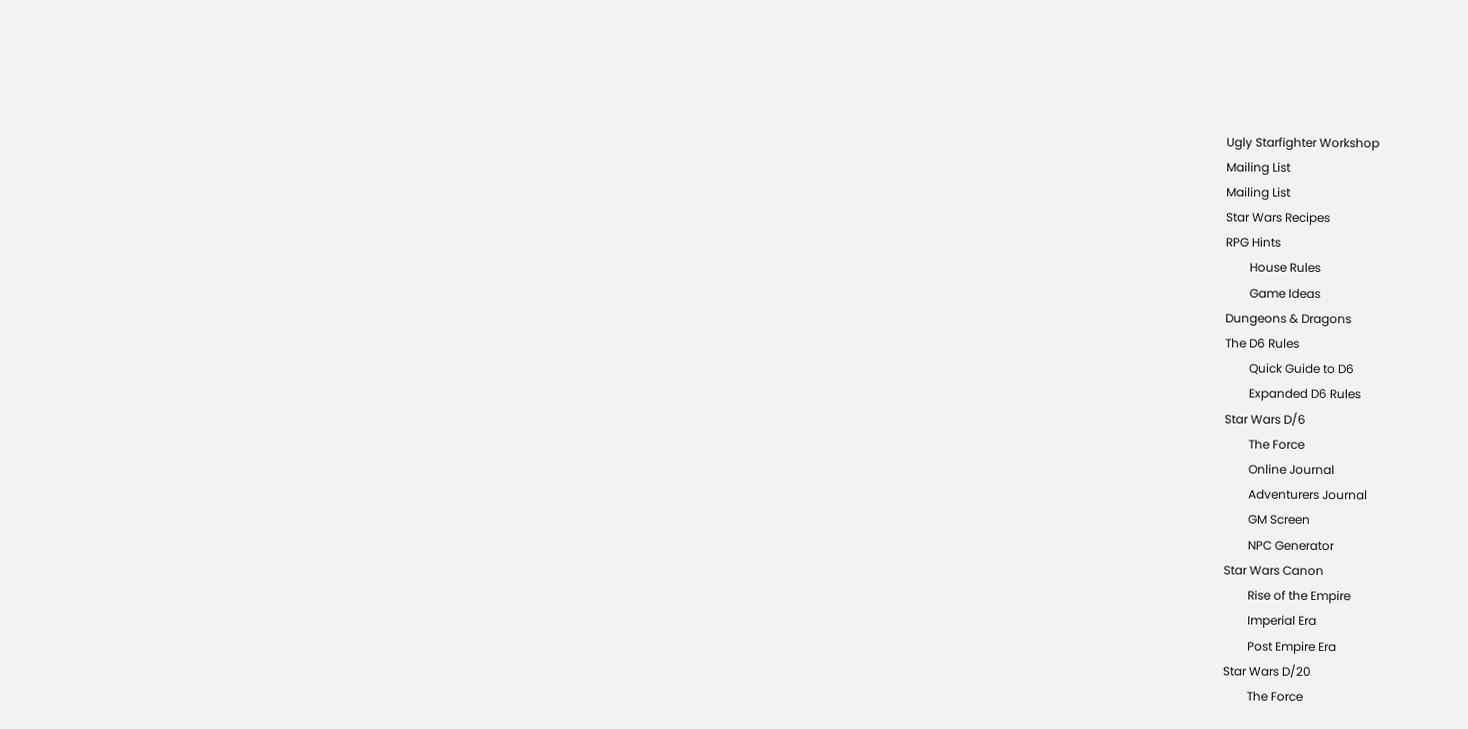Ugly Starfighter Workshop
Mailing List
Mailing List
Star Wars Recipes
RPG Hints
        House Rules
        Game Ideas
Dungeons & Dragons
The D6 Rules
        Quick Guide to D6
        Expanded D6 Rules
Star Wars D/6
        The Force
        Online Journal
        Adventurers Journal
        GM Screen
        NPC Generator
Star Wars Canon
        Rise of the Empire
        Imperial Era
        Post Empire Era
Star Wars D/20
        The Force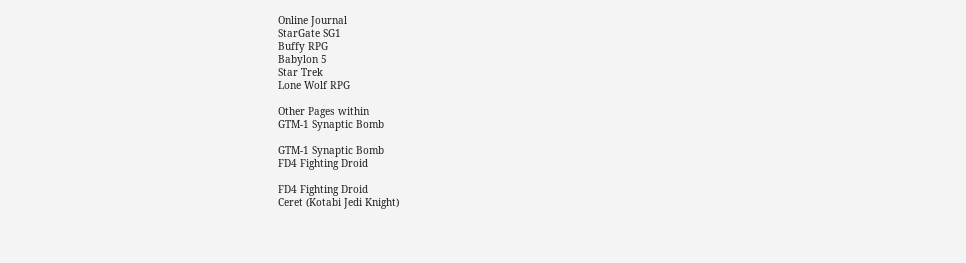Online Journal
StarGate SG1
Buffy RPG
Babylon 5
Star Trek
Lone Wolf RPG

Other Pages within
GTM-1 Synaptic Bomb

GTM-1 Synaptic Bomb
FD4 Fighting Droid

FD4 Fighting Droid
Ceret (Kotabi Jedi Knight)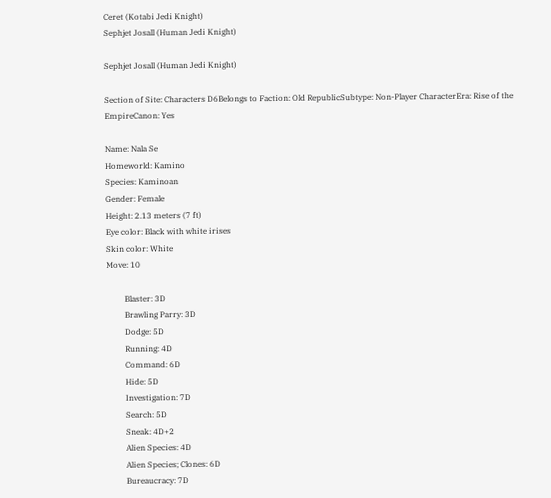Ceret (Kotabi Jedi Knight)
Sephjet Josall (Human Jedi Knight)

Sephjet Josall (Human Jedi Knight)

Section of Site: Characters D6Belongs to Faction: Old RepublicSubtype: Non-Player CharacterEra: Rise of the EmpireCanon: Yes

Name: Nala Se
Homeworld: Kamino
Species: Kaminoan
Gender: Female
Height: 2.13 meters (7 ft)
Eye color: Black with white irises
Skin color: White
Move: 10

         Blaster: 3D
         Brawling Parry: 3D
         Dodge: 5D
         Running: 4D
         Command: 6D
         Hide: 5D
         Investigation: 7D
         Search: 5D
         Sneak: 4D+2
         Alien Species: 4D
         Alien Species; Clones: 6D
         Bureaucracy: 7D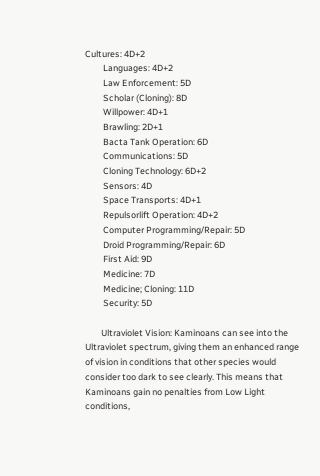Cultures: 4D+2
         Languages: 4D+2
         Law Enforcement: 5D
         Scholar (Cloning): 8D
         Willpower: 4D+1
         Brawling: 2D+1
         Bacta Tank Operation: 6D
         Communications: 5D
         Cloning Technology: 6D+2
         Sensors: 4D
         Space Transports: 4D+1
         Repulsorlift Operation: 4D+2
         Computer Programming/Repair: 5D
         Droid Programming/Repair: 6D
         First Aid: 9D
         Medicine: 7D
         Medicine; Cloning: 11D
         Security: 5D

        Ultraviolet Vision: Kaminoans can see into the Ultraviolet spectrum, giving them an enhanced range of vision in conditions that other species would consider too dark to see clearly. This means that Kaminoans gain no penalties from Low Light conditions,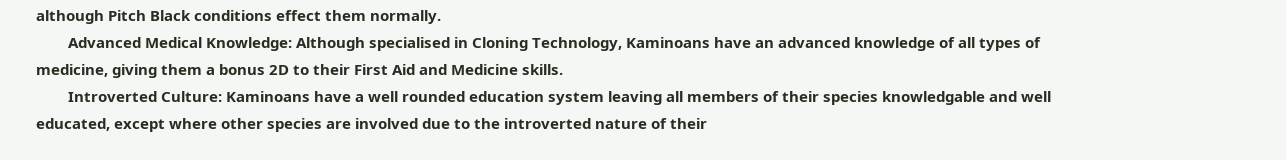although Pitch Black conditions effect them normally.
        Advanced Medical Knowledge: Although specialised in Cloning Technology, Kaminoans have an advanced knowledge of all types of medicine, giving them a bonus 2D to their First Aid and Medicine skills.
        Introverted Culture: Kaminoans have a well rounded education system leaving all members of their species knowledgable and well educated, except where other species are involved due to the introverted nature of their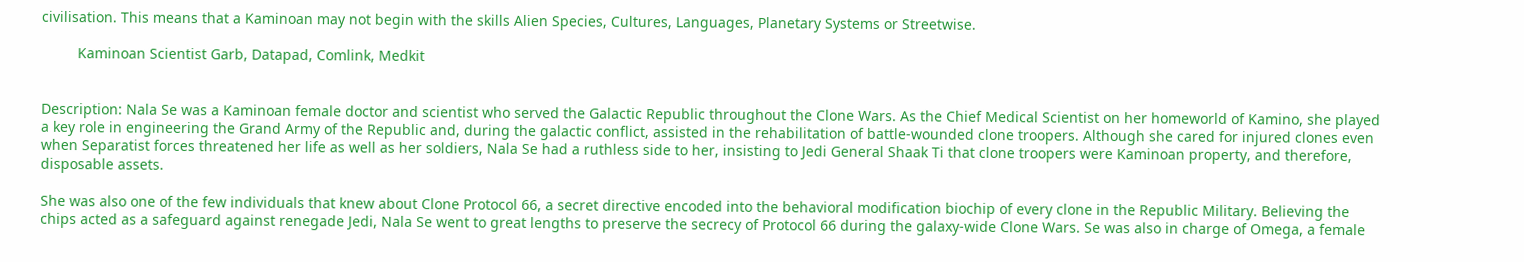civilisation. This means that a Kaminoan may not begin with the skills Alien Species, Cultures, Languages, Planetary Systems or Streetwise.

         Kaminoan Scientist Garb, Datapad, Comlink, Medkit


Description: Nala Se was a Kaminoan female doctor and scientist who served the Galactic Republic throughout the Clone Wars. As the Chief Medical Scientist on her homeworld of Kamino, she played a key role in engineering the Grand Army of the Republic and, during the galactic conflict, assisted in the rehabilitation of battle-wounded clone troopers. Although she cared for injured clones even when Separatist forces threatened her life as well as her soldiers, Nala Se had a ruthless side to her, insisting to Jedi General Shaak Ti that clone troopers were Kaminoan property, and therefore, disposable assets.

She was also one of the few individuals that knew about Clone Protocol 66, a secret directive encoded into the behavioral modification biochip of every clone in the Republic Military. Believing the chips acted as a safeguard against renegade Jedi, Nala Se went to great lengths to preserve the secrecy of Protocol 66 during the galaxy-wide Clone Wars. Se was also in charge of Omega, a female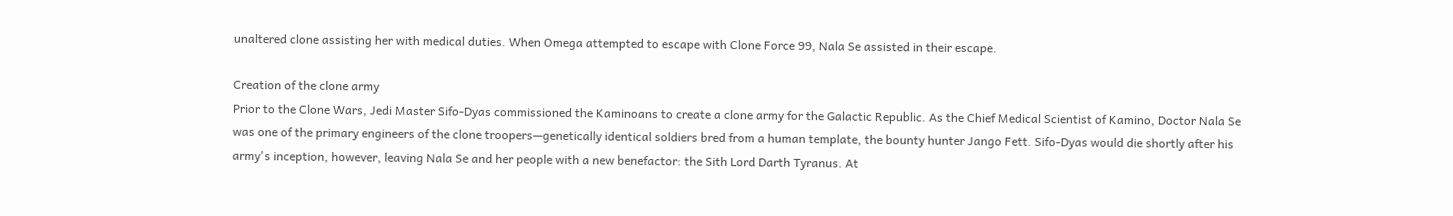unaltered clone assisting her with medical duties. When Omega attempted to escape with Clone Force 99, Nala Se assisted in their escape.

Creation of the clone army
Prior to the Clone Wars, Jedi Master Sifo-Dyas commissioned the Kaminoans to create a clone army for the Galactic Republic. As the Chief Medical Scientist of Kamino, Doctor Nala Se was one of the primary engineers of the clone troopers—genetically identical soldiers bred from a human template, the bounty hunter Jango Fett. Sifo-Dyas would die shortly after his army's inception, however, leaving Nala Se and her people with a new benefactor: the Sith Lord Darth Tyranus. At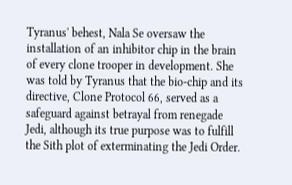Tyranus' behest, Nala Se oversaw the installation of an inhibitor chip in the brain of every clone trooper in development. She was told by Tyranus that the bio-chip and its directive, Clone Protocol 66, served as a safeguard against betrayal from renegade Jedi, although its true purpose was to fulfill the Sith plot of exterminating the Jedi Order.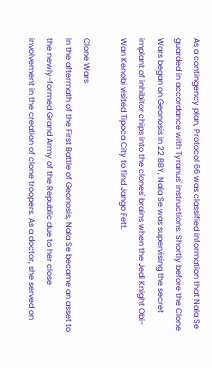As a contingency plan, Protocol 66 was classified information that Nala Se guarded in accordance with Tyranus' instructions. Shortly before the Clone Wars began on Geonosis in 22 BBY, Nala Se was supervising the secret implant of inhibitor chips into the clones' brains when the Jedi Knight Obi-Wan Kenobi visited Tipoca City to find Jango Fett.

Clone Wars
In the aftermath of the First Battle of Geonosis, Nala Se became an asset to the newly-formed Grand Army of the Republic due to her close involvement in the creation of clone troopers. As a doctor, she served on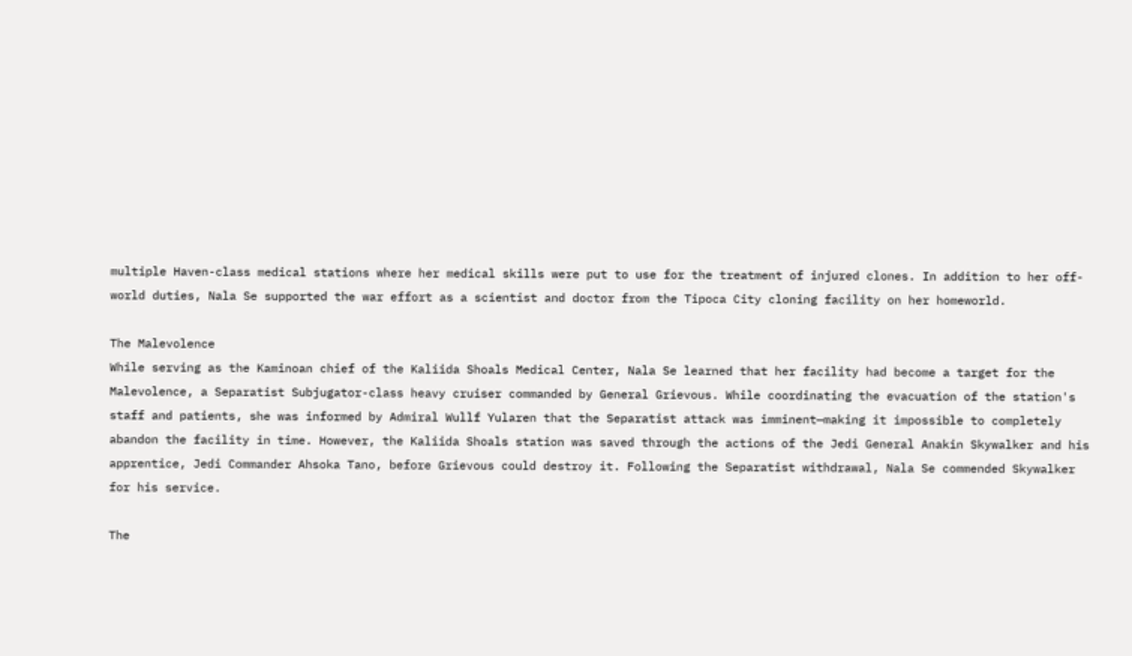multiple Haven-class medical stations where her medical skills were put to use for the treatment of injured clones. In addition to her off-world duties, Nala Se supported the war effort as a scientist and doctor from the Tipoca City cloning facility on her homeworld.

The Malevolence
While serving as the Kaminoan chief of the Kaliida Shoals Medical Center, Nala Se learned that her facility had become a target for the Malevolence, a Separatist Subjugator-class heavy cruiser commanded by General Grievous. While coordinating the evacuation of the station's staff and patients, she was informed by Admiral Wullf Yularen that the Separatist attack was imminent—making it impossible to completely abandon the facility in time. However, the Kaliida Shoals station was saved through the actions of the Jedi General Anakin Skywalker and his apprentice, Jedi Commander Ahsoka Tano, before Grievous could destroy it. Following the Separatist withdrawal, Nala Se commended Skywalker for his service.

The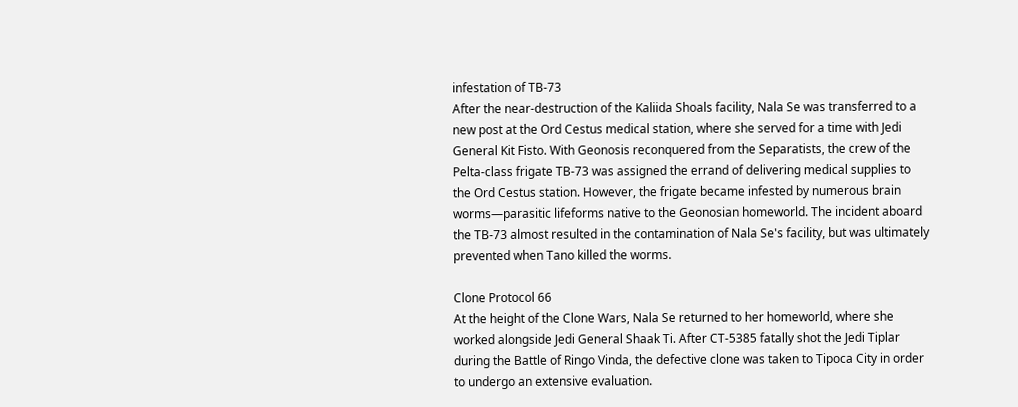infestation of TB-73
After the near-destruction of the Kaliida Shoals facility, Nala Se was transferred to a new post at the Ord Cestus medical station, where she served for a time with Jedi General Kit Fisto. With Geonosis reconquered from the Separatists, the crew of the Pelta-class frigate TB-73 was assigned the errand of delivering medical supplies to the Ord Cestus station. However, the frigate became infested by numerous brain worms—parasitic lifeforms native to the Geonosian homeworld. The incident aboard the TB-73 almost resulted in the contamination of Nala Se's facility, but was ultimately prevented when Tano killed the worms.

Clone Protocol 66
At the height of the Clone Wars, Nala Se returned to her homeworld, where she worked alongside Jedi General Shaak Ti. After CT-5385 fatally shot the Jedi Tiplar during the Battle of Ringo Vinda, the defective clone was taken to Tipoca City in order to undergo an extensive evaluation.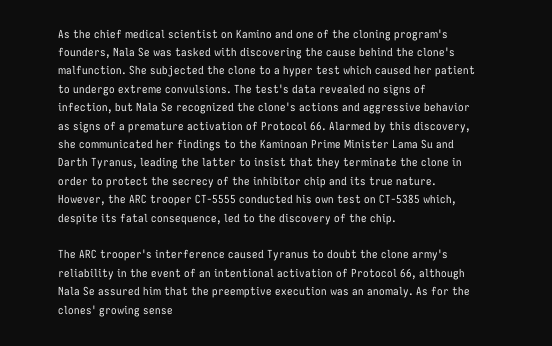As the chief medical scientist on Kamino and one of the cloning program's founders, Nala Se was tasked with discovering the cause behind the clone's malfunction. She subjected the clone to a hyper test which caused her patient to undergo extreme convulsions. The test's data revealed no signs of infection, but Nala Se recognized the clone's actions and aggressive behavior as signs of a premature activation of Protocol 66. Alarmed by this discovery, she communicated her findings to the Kaminoan Prime Minister Lama Su and Darth Tyranus, leading the latter to insist that they terminate the clone in order to protect the secrecy of the inhibitor chip and its true nature. However, the ARC trooper CT-5555 conducted his own test on CT-5385 which, despite its fatal consequence, led to the discovery of the chip.

The ARC trooper's interference caused Tyranus to doubt the clone army's reliability in the event of an intentional activation of Protocol 66, although Nala Se assured him that the preemptive execution was an anomaly. As for the clones' growing sense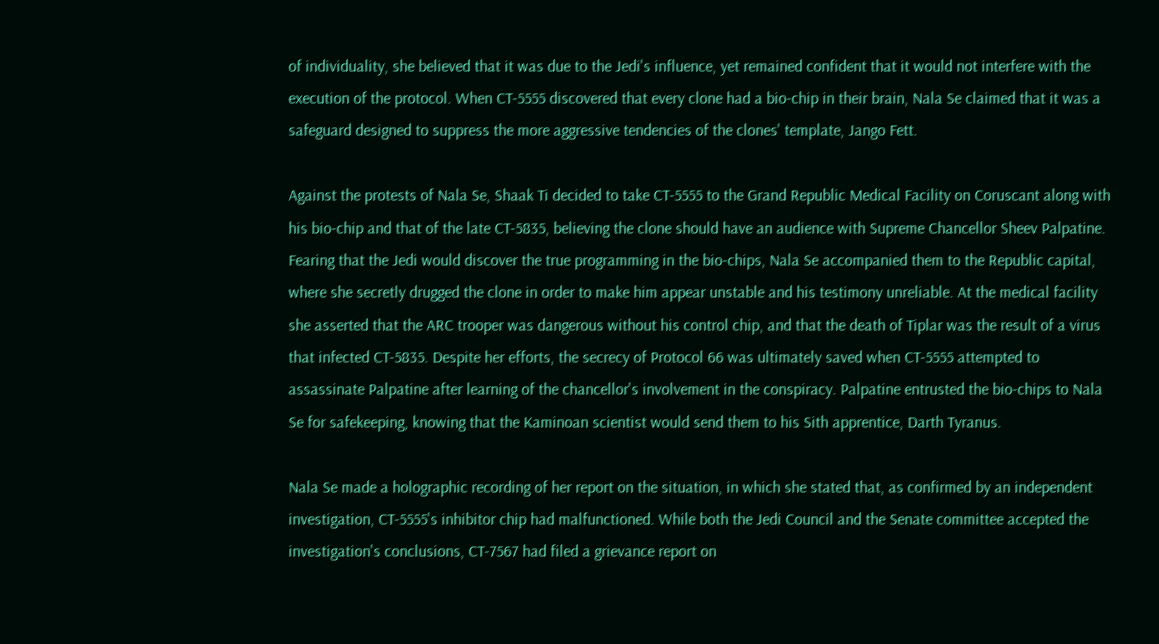of individuality, she believed that it was due to the Jedi's influence, yet remained confident that it would not interfere with the execution of the protocol. When CT-5555 discovered that every clone had a bio-chip in their brain, Nala Se claimed that it was a safeguard designed to suppress the more aggressive tendencies of the clones' template, Jango Fett.

Against the protests of Nala Se, Shaak Ti decided to take CT-5555 to the Grand Republic Medical Facility on Coruscant along with his bio-chip and that of the late CT-5835, believing the clone should have an audience with Supreme Chancellor Sheev Palpatine. Fearing that the Jedi would discover the true programming in the bio-chips, Nala Se accompanied them to the Republic capital, where she secretly drugged the clone in order to make him appear unstable and his testimony unreliable. At the medical facility she asserted that the ARC trooper was dangerous without his control chip, and that the death of Tiplar was the result of a virus that infected CT-5835. Despite her efforts, the secrecy of Protocol 66 was ultimately saved when CT-5555 attempted to assassinate Palpatine after learning of the chancellor's involvement in the conspiracy. Palpatine entrusted the bio-chips to Nala Se for safekeeping, knowing that the Kaminoan scientist would send them to his Sith apprentice, Darth Tyranus.

Nala Se made a holographic recording of her report on the situation, in which she stated that, as confirmed by an independent investigation, CT-5555's inhibitor chip had malfunctioned. While both the Jedi Council and the Senate committee accepted the investigation's conclusions, CT-7567 had filed a grievance report on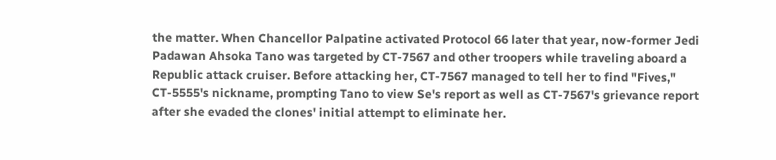the matter. When Chancellor Palpatine activated Protocol 66 later that year, now-former Jedi Padawan Ahsoka Tano was targeted by CT-7567 and other troopers while traveling aboard a Republic attack cruiser. Before attacking her, CT-7567 managed to tell her to find "Fives," CT-5555's nickname, prompting Tano to view Se's report as well as CT-7567's grievance report after she evaded the clones' initial attempt to eliminate her.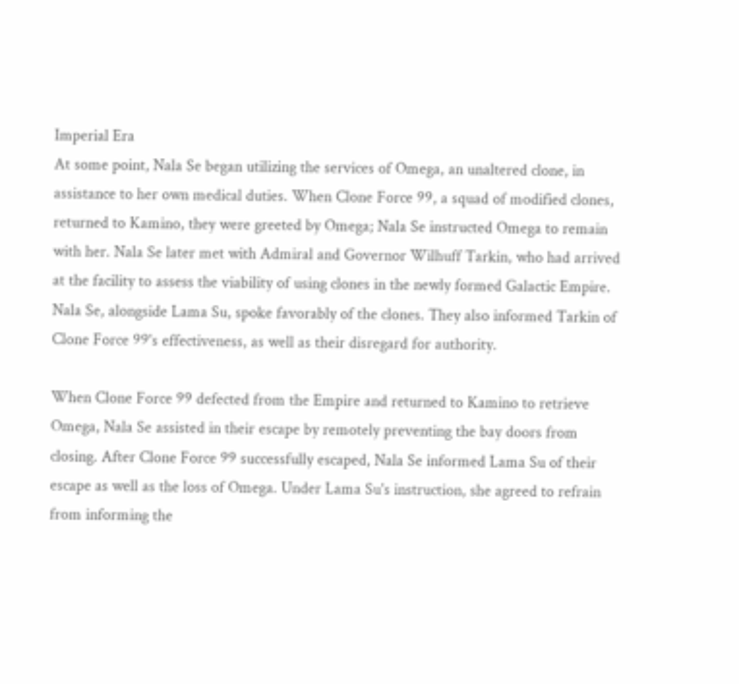Imperial Era
At some point, Nala Se began utilizing the services of Omega, an unaltered clone, in assistance to her own medical duties. When Clone Force 99, a squad of modified clones, returned to Kamino, they were greeted by Omega; Nala Se instructed Omega to remain with her. Nala Se later met with Admiral and Governor Wilhuff Tarkin, who had arrived at the facility to assess the viability of using clones in the newly formed Galactic Empire. Nala Se, alongside Lama Su, spoke favorably of the clones. They also informed Tarkin of Clone Force 99's effectiveness, as well as their disregard for authority.

When Clone Force 99 defected from the Empire and returned to Kamino to retrieve Omega, Nala Se assisted in their escape by remotely preventing the bay doors from closing. After Clone Force 99 successfully escaped, Nala Se informed Lama Su of their escape as well as the loss of Omega. Under Lama Su's instruction, she agreed to refrain from informing the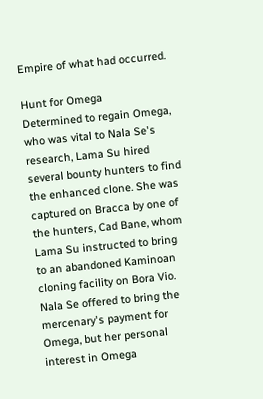Empire of what had occurred.

Hunt for Omega
Determined to regain Omega, who was vital to Nala Se's research, Lama Su hired several bounty hunters to find the enhanced clone. She was captured on Bracca by one of the hunters, Cad Bane, whom Lama Su instructed to bring to an abandoned Kaminoan cloning facility on Bora Vio. Nala Se offered to bring the mercenary's payment for Omega, but her personal interest in Omega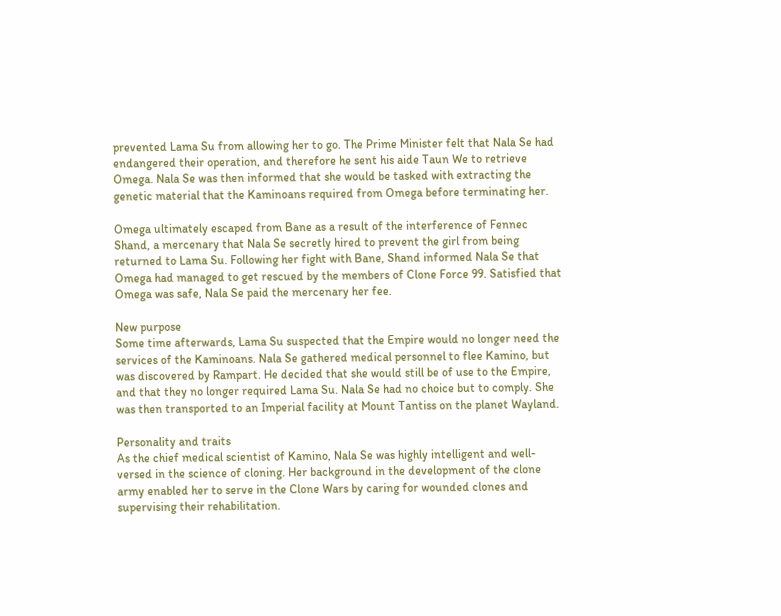prevented Lama Su from allowing her to go. The Prime Minister felt that Nala Se had endangered their operation, and therefore he sent his aide Taun We to retrieve Omega. Nala Se was then informed that she would be tasked with extracting the genetic material that the Kaminoans required from Omega before terminating her.

Omega ultimately escaped from Bane as a result of the interference of Fennec Shand, a mercenary that Nala Se secretly hired to prevent the girl from being returned to Lama Su. Following her fight with Bane, Shand informed Nala Se that Omega had managed to get rescued by the members of Clone Force 99. Satisfied that Omega was safe, Nala Se paid the mercenary her fee.

New purpose
Some time afterwards, Lama Su suspected that the Empire would no longer need the services of the Kaminoans. Nala Se gathered medical personnel to flee Kamino, but was discovered by Rampart. He decided that she would still be of use to the Empire, and that they no longer required Lama Su. Nala Se had no choice but to comply. She was then transported to an Imperial facility at Mount Tantiss on the planet Wayland.

Personality and traits
As the chief medical scientist of Kamino, Nala Se was highly intelligent and well-versed in the science of cloning. Her background in the development of the clone army enabled her to serve in the Clone Wars by caring for wounded clones and supervising their rehabilitation.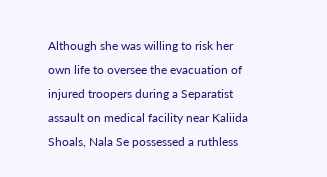Although she was willing to risk her own life to oversee the evacuation of injured troopers during a Separatist assault on medical facility near Kaliida Shoals, Nala Se possessed a ruthless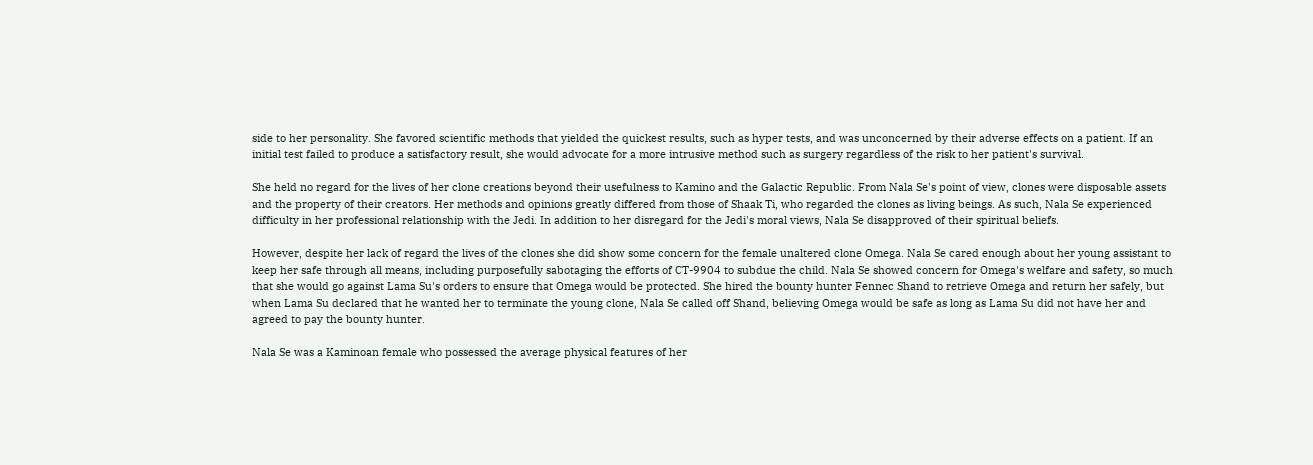side to her personality. She favored scientific methods that yielded the quickest results, such as hyper tests, and was unconcerned by their adverse effects on a patient. If an initial test failed to produce a satisfactory result, she would advocate for a more intrusive method such as surgery regardless of the risk to her patient's survival.

She held no regard for the lives of her clone creations beyond their usefulness to Kamino and the Galactic Republic. From Nala Se's point of view, clones were disposable assets and the property of their creators. Her methods and opinions greatly differed from those of Shaak Ti, who regarded the clones as living beings. As such, Nala Se experienced difficulty in her professional relationship with the Jedi. In addition to her disregard for the Jedi's moral views, Nala Se disapproved of their spiritual beliefs.

However, despite her lack of regard the lives of the clones she did show some concern for the female unaltered clone Omega. Nala Se cared enough about her young assistant to keep her safe through all means, including purposefully sabotaging the efforts of CT-9904 to subdue the child. Nala Se showed concern for Omega's welfare and safety, so much that she would go against Lama Su's orders to ensure that Omega would be protected. She hired the bounty hunter Fennec Shand to retrieve Omega and return her safely, but when Lama Su declared that he wanted her to terminate the young clone, Nala Se called off Shand, believing Omega would be safe as long as Lama Su did not have her and agreed to pay the bounty hunter.

Nala Se was a Kaminoan female who possessed the average physical features of her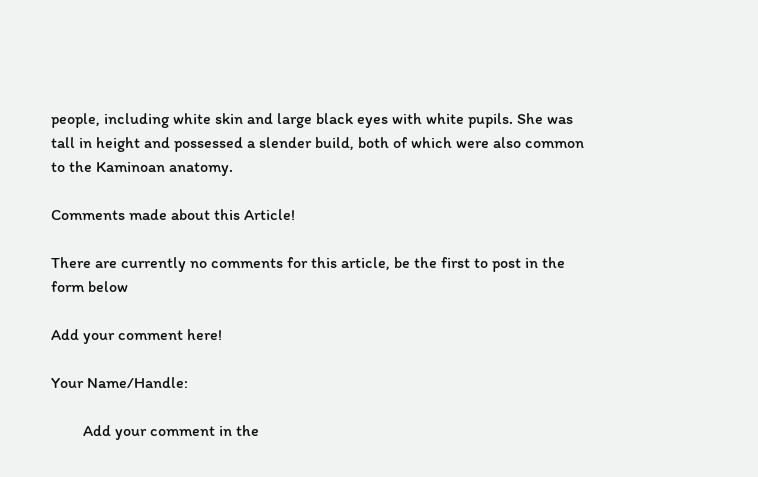people, including white skin and large black eyes with white pupils. She was tall in height and possessed a slender build, both of which were also common to the Kaminoan anatomy.

Comments made about this Article!

There are currently no comments for this article, be the first to post in the form below

Add your comment here!

Your Name/Handle:

        Add your comment in the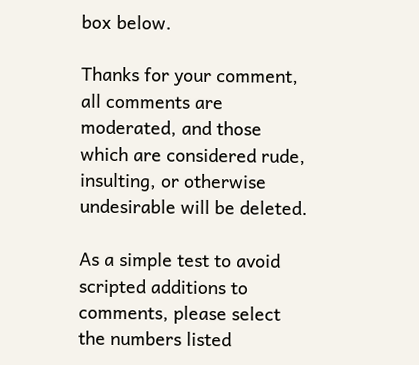box below.

Thanks for your comment, all comments are moderated, and those which are considered rude, insulting, or otherwise undesirable will be deleted.

As a simple test to avoid scripted additions to comments, please select the numbers listed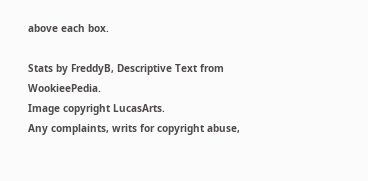above each box.

Stats by FreddyB, Descriptive Text from WookieePedia.
Image copyright LucasArts.
Any complaints, writs for copyright abuse,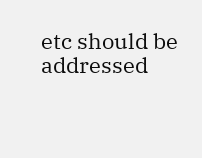etc should be addressed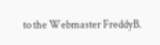to the Webmaster FreddyB.